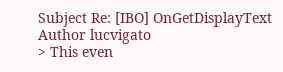Subject Re: [IBO] OnGetDisplayText
Author lucvigato
> This even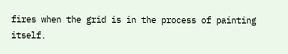fires when the grid is in the process of painting itself.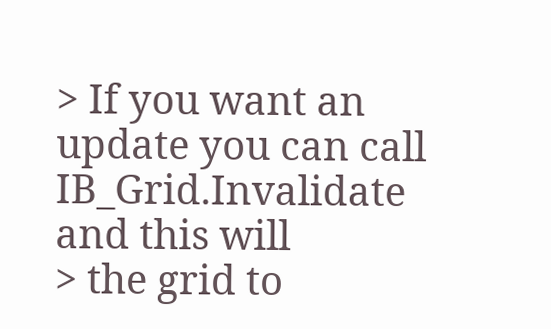> If you want an update you can call IB_Grid.Invalidate and this will
> the grid to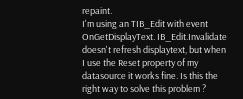repaint.
I'm using an TIB_Edit with event OnGetDisplayText. IB_Edit.Invalidate
doesn't refresh displaytext, but when I use the Reset property of my
datasource it works fine. Is this the right way to solve this problem ?